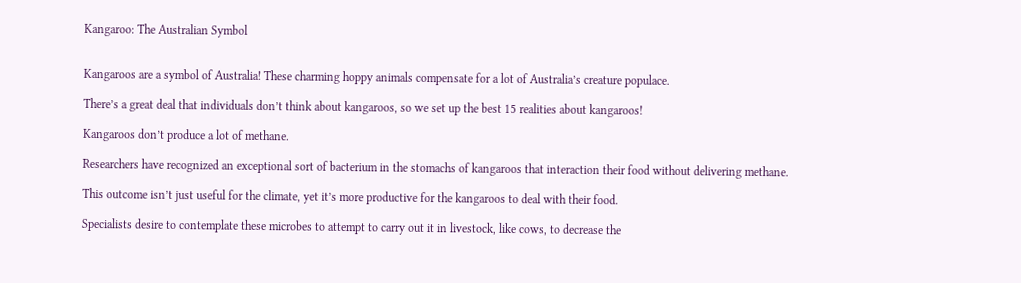Kangaroo: The Australian Symbol


Kangaroos are a symbol of Australia! These charming hoppy animals compensate for a lot of Australia’s creature populace.

There’s a great deal that individuals don’t think about kangaroos, so we set up the best 15 realities about kangaroos!

Kangaroos don’t produce a lot of methane.

Researchers have recognized an exceptional sort of bacterium in the stomachs of kangaroos that interaction their food without delivering methane.

This outcome isn’t just useful for the climate, yet it’s more productive for the kangaroos to deal with their food.

Specialists desire to contemplate these microbes to attempt to carry out it in livestock, like cows, to decrease the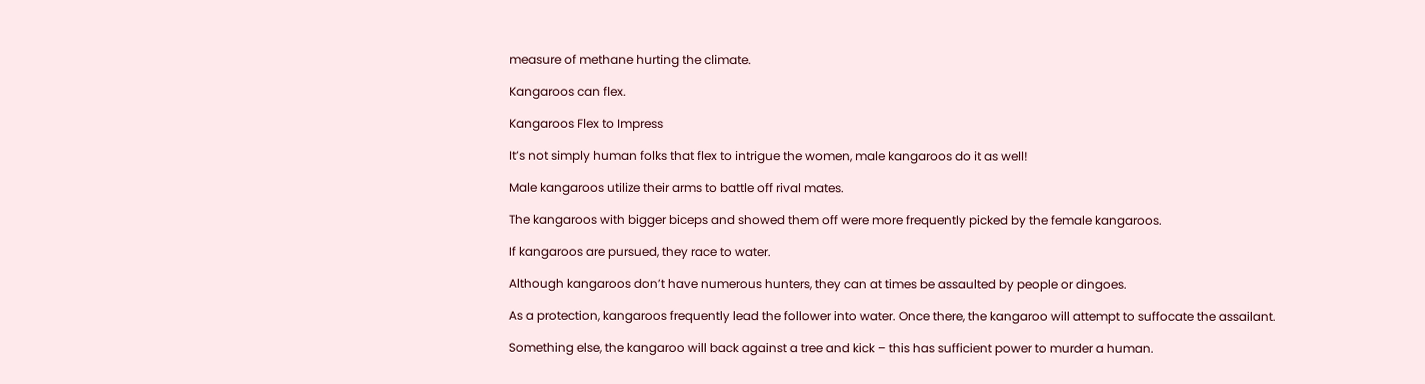measure of methane hurting the climate.

Kangaroos can flex.

Kangaroos Flex to Impress

It’s not simply human folks that flex to intrigue the women, male kangaroos do it as well!

Male kangaroos utilize their arms to battle off rival mates.

The kangaroos with bigger biceps and showed them off were more frequently picked by the female kangaroos.

If kangaroos are pursued, they race to water.

Although kangaroos don’t have numerous hunters, they can at times be assaulted by people or dingoes.

As a protection, kangaroos frequently lead the follower into water. Once there, the kangaroo will attempt to suffocate the assailant.

Something else, the kangaroo will back against a tree and kick – this has sufficient power to murder a human.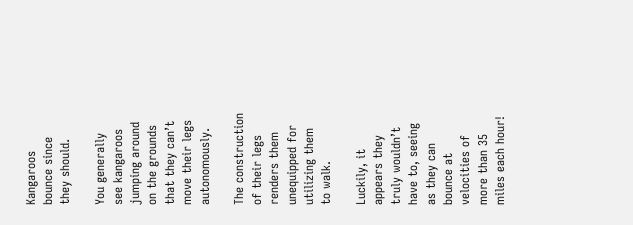Kangaroos bounce since they should.

You generally see kangaroos jumping around on the grounds that they can’t move their legs autonomously.

The construction of their legs renders them unequipped for utilizing them to walk.

Luckily, it appears they truly wouldn’t have to, seeing as they can bounce at velocities of more than 35 miles each hour!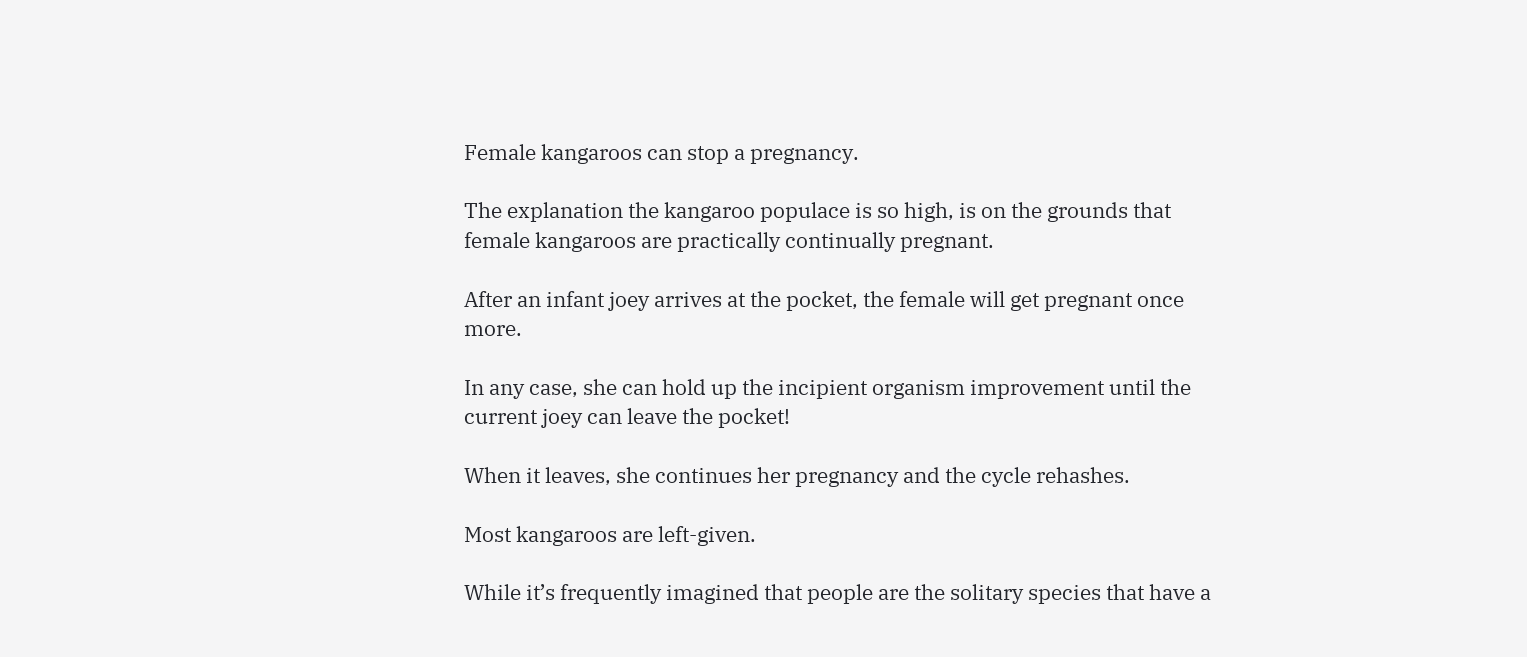Female kangaroos can stop a pregnancy.

The explanation the kangaroo populace is so high, is on the grounds that female kangaroos are practically continually pregnant.

After an infant joey arrives at the pocket, the female will get pregnant once more.

In any case, she can hold up the incipient organism improvement until the current joey can leave the pocket!

When it leaves, she continues her pregnancy and the cycle rehashes.

Most kangaroos are left-given.

While it’s frequently imagined that people are the solitary species that have a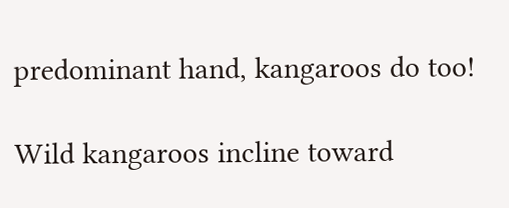predominant hand, kangaroos do too!

Wild kangaroos incline toward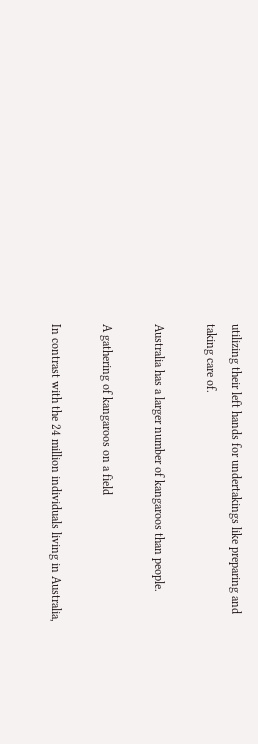utilizing their left hands for undertakings like preparing and taking care of.

Australia has a larger number of kangaroos than people.

A gathering of kangaroos on a field

In contrast with the 24 million individuals living in Australia,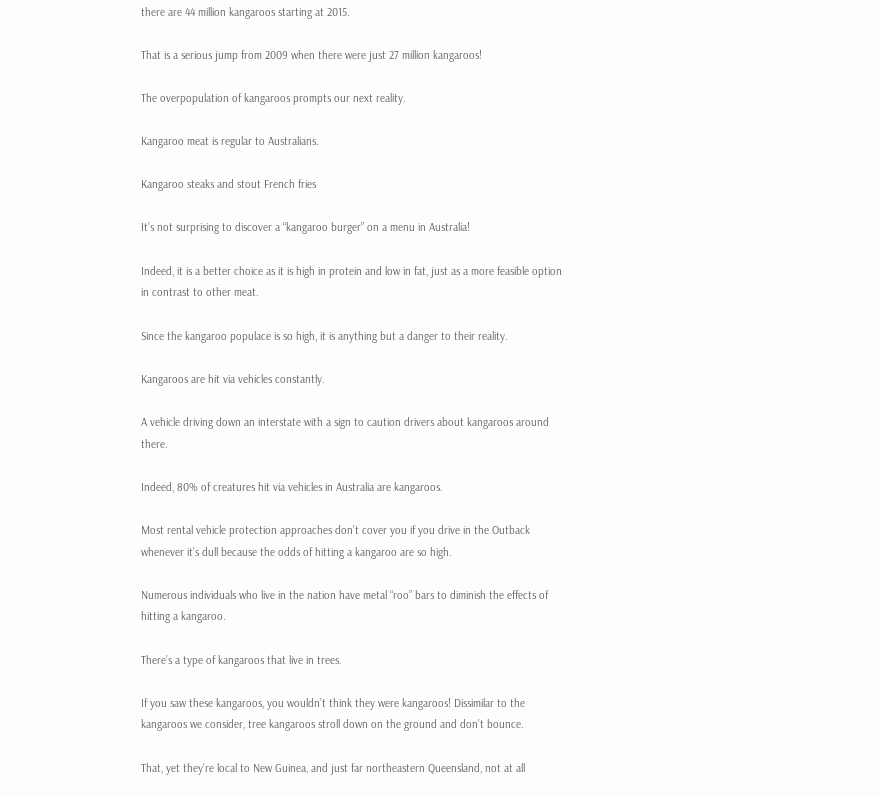there are 44 million kangaroos starting at 2015.

That is a serious jump from 2009 when there were just 27 million kangaroos!

The overpopulation of kangaroos prompts our next reality.

Kangaroo meat is regular to Australians.

Kangaroo steaks and stout French fries

It’s not surprising to discover a “kangaroo burger” on a menu in Australia!

Indeed, it is a better choice as it is high in protein and low in fat, just as a more feasible option in contrast to other meat.

Since the kangaroo populace is so high, it is anything but a danger to their reality.

Kangaroos are hit via vehicles constantly.

A vehicle driving down an interstate with a sign to caution drivers about kangaroos around there.

Indeed, 80% of creatures hit via vehicles in Australia are kangaroos.

Most rental vehicle protection approaches don’t cover you if you drive in the Outback whenever it’s dull because the odds of hitting a kangaroo are so high.

Numerous individuals who live in the nation have metal “roo” bars to diminish the effects of hitting a kangaroo.

There’s a type of kangaroos that live in trees.

If you saw these kangaroos, you wouldn’t think they were kangaroos! Dissimilar to the kangaroos we consider, tree kangaroos stroll down on the ground and don’t bounce.

That, yet they’re local to New Guinea, and just far northeastern Queensland, not at all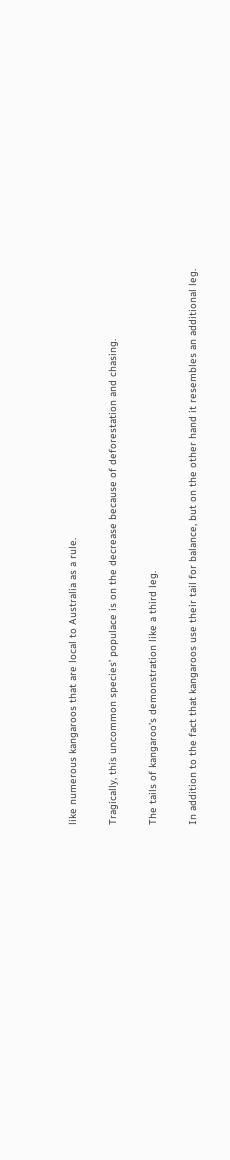like numerous kangaroos that are local to Australia as a rule.

Tragically, this uncommon species’ populace is on the decrease because of deforestation and chasing.

The tails of kangaroo’s demonstration like a third leg.

In addition to the fact that kangaroos use their tail for balance, but on the other hand it resembles an additional leg.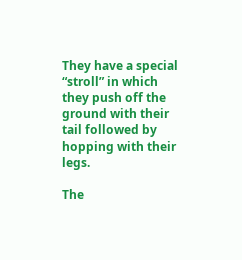They have a special “stroll” in which they push off the ground with their tail followed by hopping with their legs.

The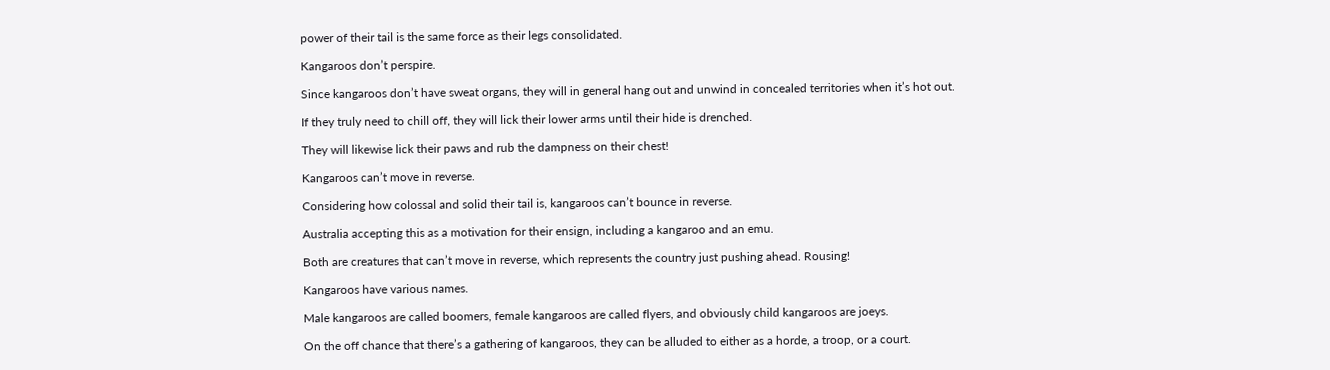power of their tail is the same force as their legs consolidated.

Kangaroos don’t perspire.

Since kangaroos don’t have sweat organs, they will in general hang out and unwind in concealed territories when it’s hot out.

If they truly need to chill off, they will lick their lower arms until their hide is drenched.

They will likewise lick their paws and rub the dampness on their chest!

Kangaroos can’t move in reverse.

Considering how colossal and solid their tail is, kangaroos can’t bounce in reverse.

Australia accepting this as a motivation for their ensign, including a kangaroo and an emu.

Both are creatures that can’t move in reverse, which represents the country just pushing ahead. Rousing!

Kangaroos have various names.

Male kangaroos are called boomers, female kangaroos are called flyers, and obviously child kangaroos are joeys.

On the off chance that there’s a gathering of kangaroos, they can be alluded to either as a horde, a troop, or a court.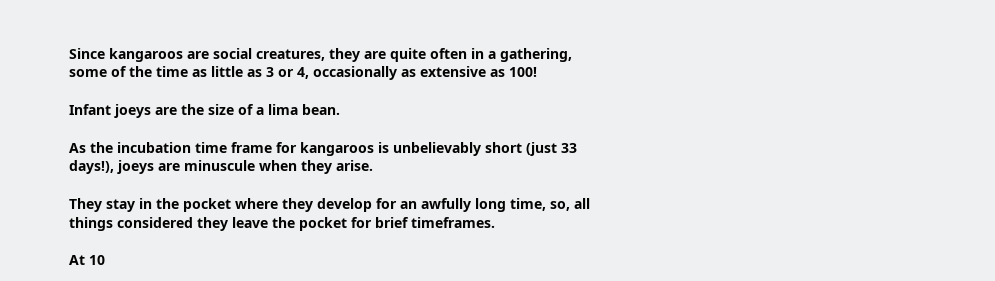Since kangaroos are social creatures, they are quite often in a gathering, some of the time as little as 3 or 4, occasionally as extensive as 100!

Infant joeys are the size of a lima bean.

As the incubation time frame for kangaroos is unbelievably short (just 33 days!), joeys are minuscule when they arise.

They stay in the pocket where they develop for an awfully long time, so, all things considered they leave the pocket for brief timeframes.

At 10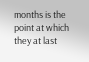months is the point at which they at last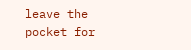leave the pocket for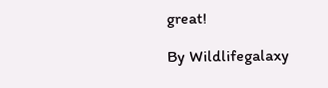great!

By Wildlifegalaxy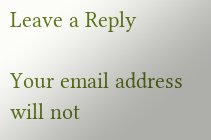Leave a Reply

Your email address will not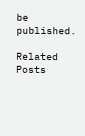be published.

Related Posts